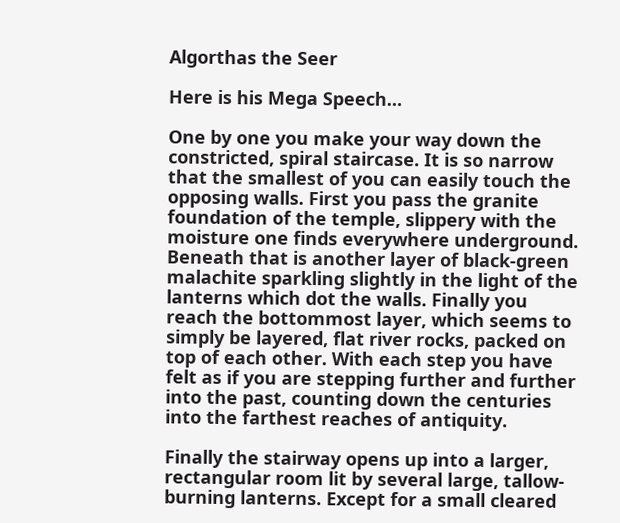Algorthas the Seer

Here is his Mega Speech…

One by one you make your way down the constricted, spiral staircase. It is so narrow that the smallest of you can easily touch the opposing walls. First you pass the granite foundation of the temple, slippery with the moisture one finds everywhere underground. Beneath that is another layer of black-green malachite sparkling slightly in the light of the lanterns which dot the walls. Finally you reach the bottommost layer, which seems to simply be layered, flat river rocks, packed on top of each other. With each step you have felt as if you are stepping further and further into the past, counting down the centuries into the farthest reaches of antiquity.

Finally the stairway opens up into a larger, rectangular room lit by several large, tallow-burning lanterns. Except for a small cleared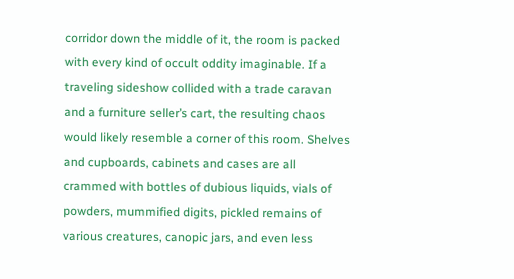corridor down the middle of it, the room is packed with every kind of occult oddity imaginable. If a traveling sideshow collided with a trade caravan and a furniture seller’s cart, the resulting chaos would likely resemble a corner of this room. Shelves and cupboards, cabinets and cases are all crammed with bottles of dubious liquids, vials of powders, mummified digits, pickled remains of various creatures, canopic jars, and even less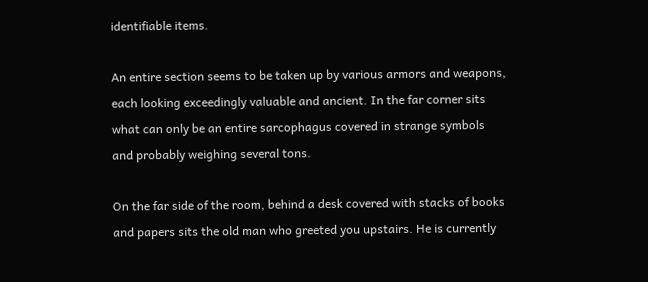identifiable items.

An entire section seems to be taken up by various armors and weapons, each looking exceedingly valuable and ancient. In the far corner sits what can only be an entire sarcophagus covered in strange symbols and probably weighing several tons.

On the far side of the room, behind a desk covered with stacks of books and papers sits the old man who greeted you upstairs. He is currently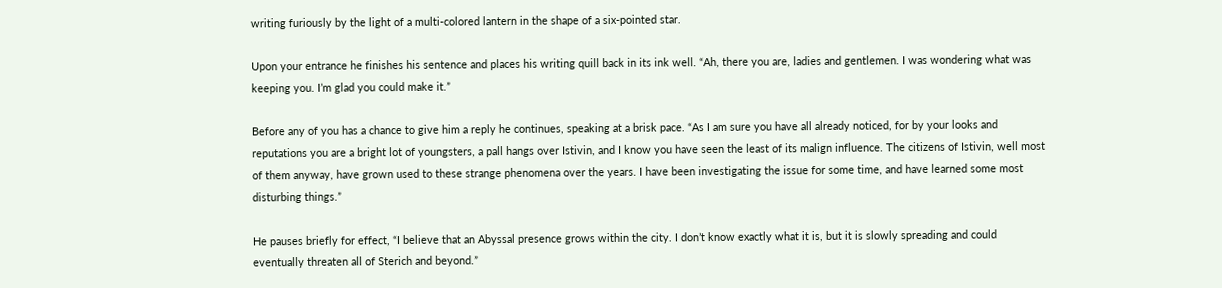writing furiously by the light of a multi-colored lantern in the shape of a six-pointed star.

Upon your entrance he finishes his sentence and places his writing quill back in its ink well. “Ah, there you are, ladies and gentlemen. I was wondering what was keeping you. I’m glad you could make it.”

Before any of you has a chance to give him a reply he continues, speaking at a brisk pace. “As I am sure you have all already noticed, for by your looks and reputations you are a bright lot of youngsters, a pall hangs over Istivin, and I know you have seen the least of its malign influence. The citizens of Istivin, well most of them anyway, have grown used to these strange phenomena over the years. I have been investigating the issue for some time, and have learned some most disturbing things.”

He pauses briefly for effect, “I believe that an Abyssal presence grows within the city. I don’t know exactly what it is, but it is slowly spreading and could eventually threaten all of Sterich and beyond.”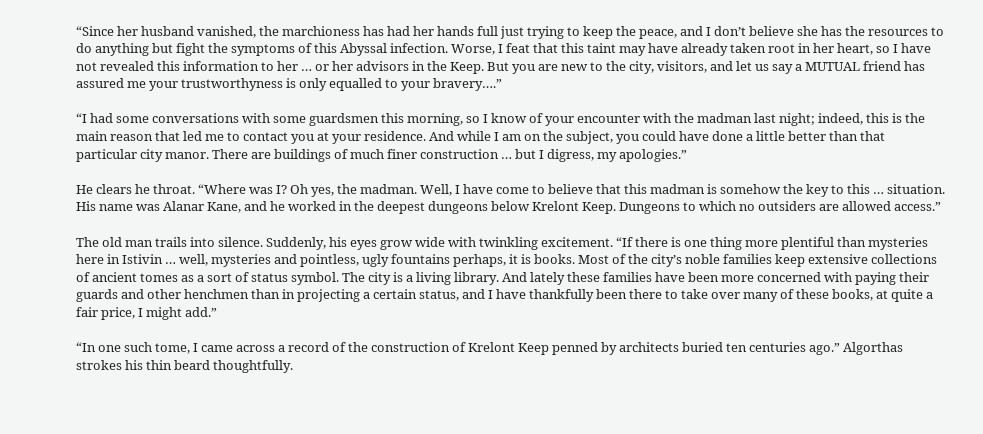“Since her husband vanished, the marchioness has had her hands full just trying to keep the peace, and I don’t believe she has the resources to do anything but fight the symptoms of this Abyssal infection. Worse, I feat that this taint may have already taken root in her heart, so I have not revealed this information to her … or her advisors in the Keep. But you are new to the city, visitors, and let us say a MUTUAL friend has assured me your trustworthyness is only equalled to your bravery….”

“I had some conversations with some guardsmen this morning, so I know of your encounter with the madman last night; indeed, this is the main reason that led me to contact you at your residence. And while I am on the subject, you could have done a little better than that particular city manor. There are buildings of much finer construction … but I digress, my apologies.”

He clears he throat. “Where was I? Oh yes, the madman. Well, I have come to believe that this madman is somehow the key to this … situation. His name was Alanar Kane, and he worked in the deepest dungeons below Krelont Keep. Dungeons to which no outsiders are allowed access.”

The old man trails into silence. Suddenly, his eyes grow wide with twinkling excitement. “If there is one thing more plentiful than mysteries here in Istivin … well, mysteries and pointless, ugly fountains perhaps, it is books. Most of the city’s noble families keep extensive collections of ancient tomes as a sort of status symbol. The city is a living library. And lately these families have been more concerned with paying their guards and other henchmen than in projecting a certain status, and I have thankfully been there to take over many of these books, at quite a fair price, I might add.”

“In one such tome, I came across a record of the construction of Krelont Keep penned by architects buried ten centuries ago.” Algorthas strokes his thin beard thoughtfully.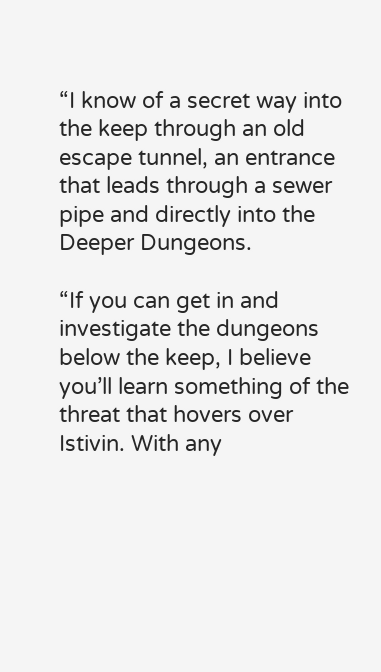“I know of a secret way into the keep through an old escape tunnel, an entrance that leads through a sewer pipe and directly into the Deeper Dungeons.

“If you can get in and investigate the dungeons below the keep, I believe you’ll learn something of the threat that hovers over Istivin. With any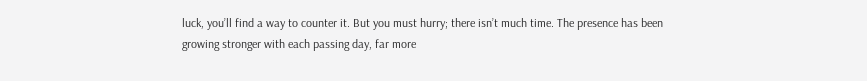luck, you’ll find a way to counter it. But you must hurry; there isn’t much time. The presence has been growing stronger with each passing day, far more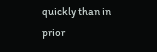quickly than in prior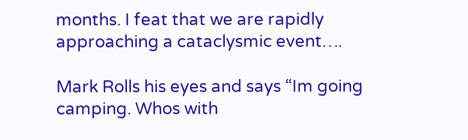months. I feat that we are rapidly approaching a cataclysmic event….

Mark Rolls his eyes and says “Im going camping. Whos with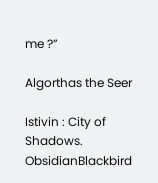me ?”

Algorthas the Seer

Istivin : City of Shadows. ObsidianBlackbird